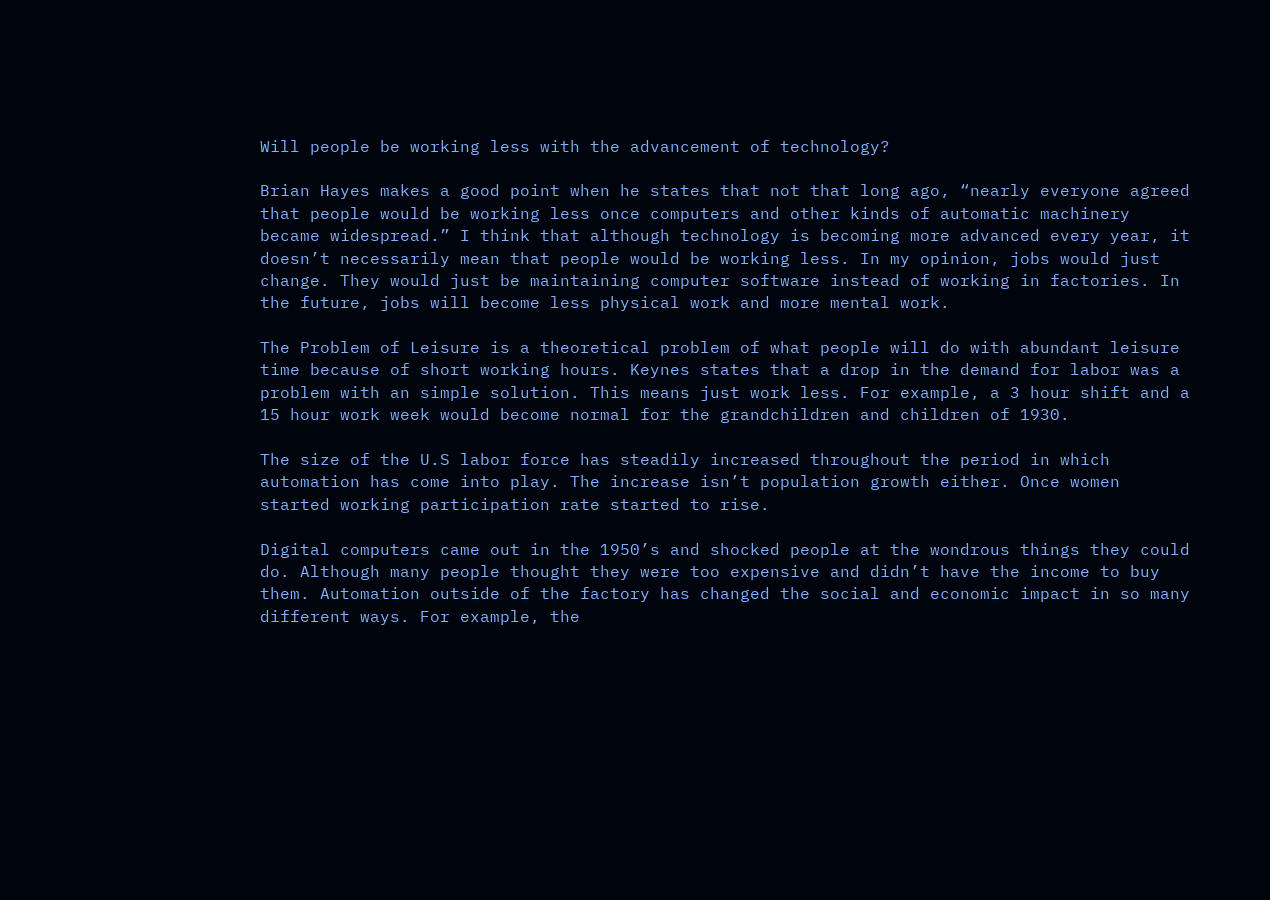Will people be working less with the advancement of technology?

Brian Hayes makes a good point when he states that not that long ago, “nearly everyone agreed that people would be working less once computers and other kinds of automatic machinery became widespread.” I think that although technology is becoming more advanced every year, it doesn’t necessarily mean that people would be working less. In my opinion, jobs would just change. They would just be maintaining computer software instead of working in factories. In the future, jobs will become less physical work and more mental work.

The Problem of Leisure is a theoretical problem of what people will do with abundant leisure time because of short working hours. Keynes states that a drop in the demand for labor was a problem with an simple solution. This means just work less. For example, a 3 hour shift and a 15 hour work week would become normal for the grandchildren and children of 1930.

The size of the U.S labor force has steadily increased throughout the period in which automation has come into play. The increase isn’t population growth either. Once women started working participation rate started to rise.

Digital computers came out in the 1950’s and shocked people at the wondrous things they could do. Although many people thought they were too expensive and didn’t have the income to buy them. Automation outside of the factory has changed the social and economic impact in so many different ways. For example, the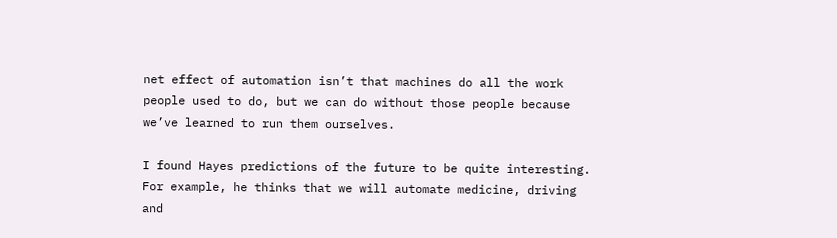net effect of automation isn’t that machines do all the work people used to do, but we can do without those people because we’ve learned to run them ourselves.

I found Hayes predictions of the future to be quite interesting. For example, he thinks that we will automate medicine, driving and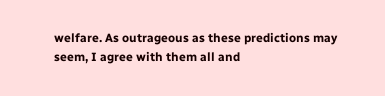welfare. As outrageous as these predictions may seem, I agree with them all and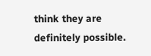think they are definitely possible.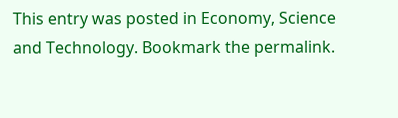This entry was posted in Economy, Science and Technology. Bookmark the permalink.